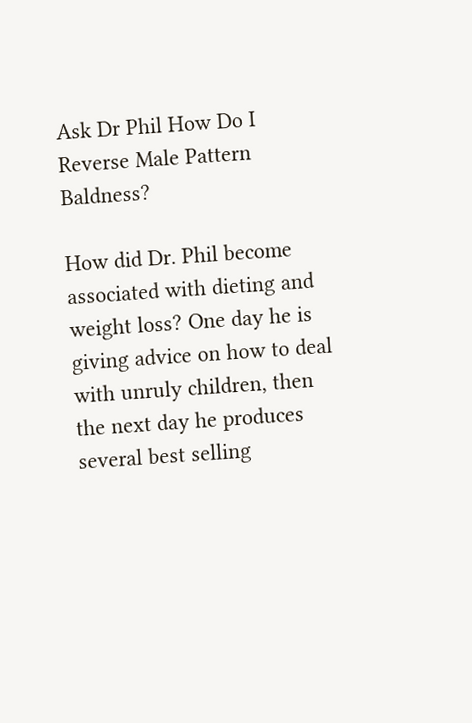Ask Dr Phil How Do I Reverse Male Pattern Baldness?

How did Dr. Phil become associated with dieting and weight loss? One day he is giving advice on how to deal with unruly children, then the next day he produces several best selling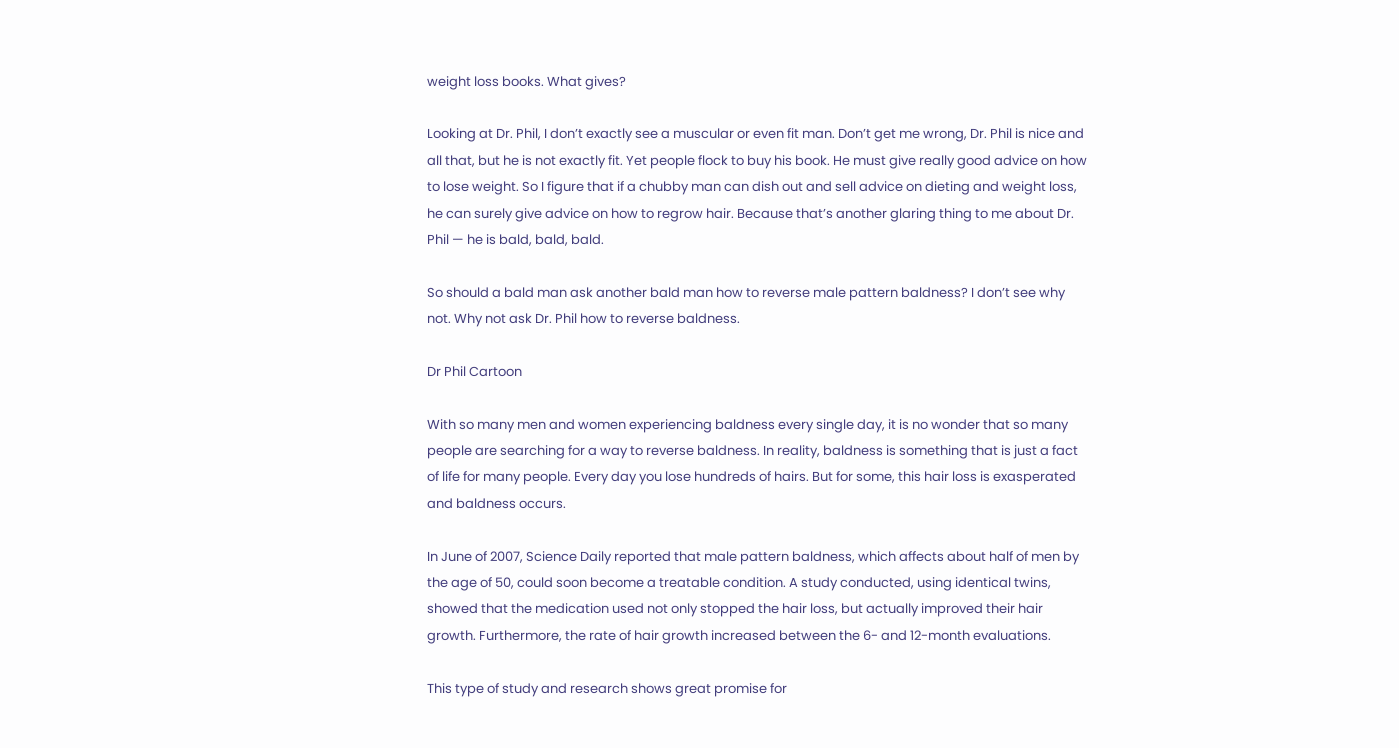weight loss books. What gives?

Looking at Dr. Phil, I don’t exactly see a muscular or even fit man. Don’t get me wrong, Dr. Phil is nice and all that, but he is not exactly fit. Yet people flock to buy his book. He must give really good advice on how to lose weight. So I figure that if a chubby man can dish out and sell advice on dieting and weight loss, he can surely give advice on how to regrow hair. Because that’s another glaring thing to me about Dr. Phil — he is bald, bald, bald.

So should a bald man ask another bald man how to reverse male pattern baldness? I don’t see why not. Why not ask Dr. Phil how to reverse baldness.

Dr Phil Cartoon

With so many men and women experiencing baldness every single day, it is no wonder that so many people are searching for a way to reverse baldness. In reality, baldness is something that is just a fact of life for many people. Every day you lose hundreds of hairs. But for some, this hair loss is exasperated and baldness occurs.

In June of 2007, Science Daily reported that male pattern baldness, which affects about half of men by the age of 50, could soon become a treatable condition. A study conducted, using identical twins, showed that the medication used not only stopped the hair loss, but actually improved their hair growth. Furthermore, the rate of hair growth increased between the 6- and 12-month evaluations.

This type of study and research shows great promise for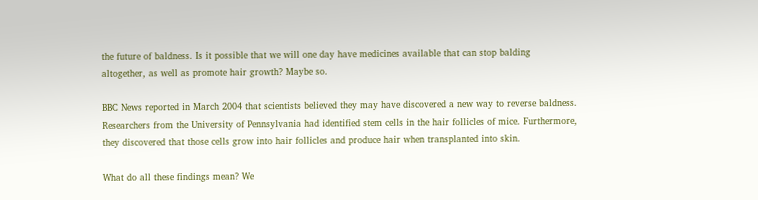the future of baldness. Is it possible that we will one day have medicines available that can stop balding altogether, as well as promote hair growth? Maybe so.

BBC News reported in March 2004 that scientists believed they may have discovered a new way to reverse baldness. Researchers from the University of Pennsylvania had identified stem cells in the hair follicles of mice. Furthermore, they discovered that those cells grow into hair follicles and produce hair when transplanted into skin.

What do all these findings mean? We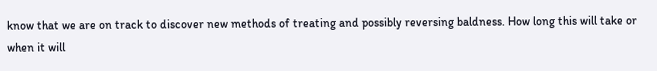know that we are on track to discover new methods of treating and possibly reversing baldness. How long this will take or when it will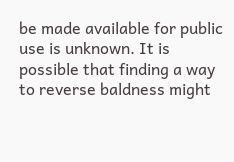be made available for public use is unknown. It is possible that finding a way to reverse baldness might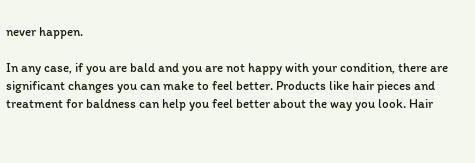never happen.

In any case, if you are bald and you are not happy with your condition, there are significant changes you can make to feel better. Products like hair pieces and treatment for baldness can help you feel better about the way you look. Hair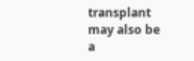transplant may also be a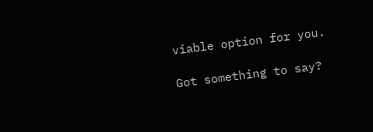viable option for you.

Got something to say?